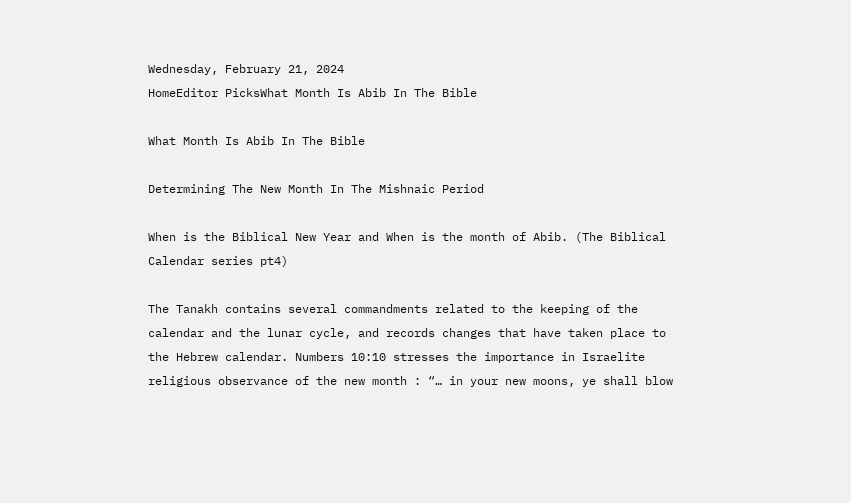Wednesday, February 21, 2024
HomeEditor PicksWhat Month Is Abib In The Bible

What Month Is Abib In The Bible

Determining The New Month In The Mishnaic Period

When is the Biblical New Year and When is the month of Abib. (The Biblical Calendar series pt4)

The Tanakh contains several commandments related to the keeping of the calendar and the lunar cycle, and records changes that have taken place to the Hebrew calendar. Numbers 10:10 stresses the importance in Israelite religious observance of the new month : “… in your new moons, ye shall blow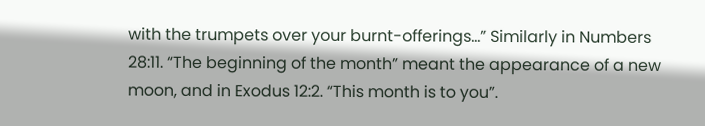with the trumpets over your burnt-offerings…” Similarly in Numbers 28:11. “The beginning of the month” meant the appearance of a new moon, and in Exodus 12:2. “This month is to you”.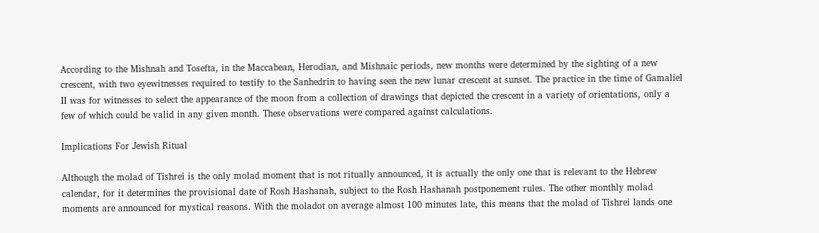According to the Mishnah and Tosefta, in the Maccabean, Herodian, and Mishnaic periods, new months were determined by the sighting of a new crescent, with two eyewitnesses required to testify to the Sanhedrin to having seen the new lunar crescent at sunset. The practice in the time of Gamaliel II was for witnesses to select the appearance of the moon from a collection of drawings that depicted the crescent in a variety of orientations, only a few of which could be valid in any given month. These observations were compared against calculations.

Implications For Jewish Ritual

Although the molad of Tishrei is the only molad moment that is not ritually announced, it is actually the only one that is relevant to the Hebrew calendar, for it determines the provisional date of Rosh Hashanah, subject to the Rosh Hashanah postponement rules. The other monthly molad moments are announced for mystical reasons. With the moladot on average almost 100 minutes late, this means that the molad of Tishrei lands one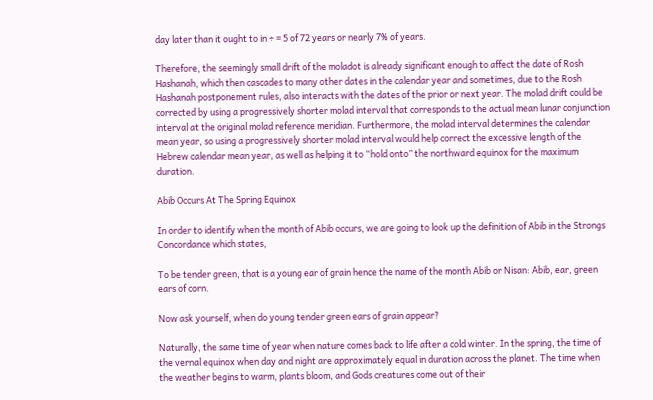day later than it ought to in ÷ = 5 of 72 years or nearly 7% of years.

Therefore, the seemingly small drift of the moladot is already significant enough to affect the date of Rosh Hashanah, which then cascades to many other dates in the calendar year and sometimes, due to the Rosh Hashanah postponement rules, also interacts with the dates of the prior or next year. The molad drift could be corrected by using a progressively shorter molad interval that corresponds to the actual mean lunar conjunction interval at the original molad reference meridian. Furthermore, the molad interval determines the calendar mean year, so using a progressively shorter molad interval would help correct the excessive length of the Hebrew calendar mean year, as well as helping it to “hold onto” the northward equinox for the maximum duration.

Abib Occurs At The Spring Equinox

In order to identify when the month of Abib occurs, we are going to look up the definition of Abib in the Strongs Concordance which states,

To be tender green, that is a young ear of grain hence the name of the month Abib or Nisan: Abib, ear, green ears of corn.

Now ask yourself, when do young tender green ears of grain appear?

Naturally, the same time of year when nature comes back to life after a cold winter. In the spring, the time of the vernal equinox when day and night are approximately equal in duration across the planet. The time when the weather begins to warm, plants bloom, and Gods creatures come out of their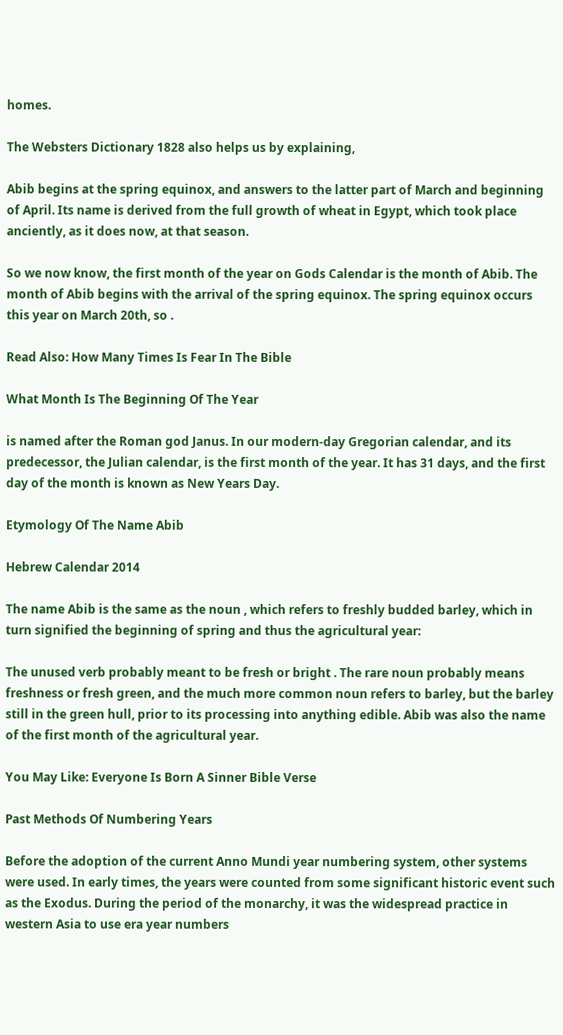homes.

The Websters Dictionary 1828 also helps us by explaining,

Abib begins at the spring equinox, and answers to the latter part of March and beginning of April. Its name is derived from the full growth of wheat in Egypt, which took place anciently, as it does now, at that season.

So we now know, the first month of the year on Gods Calendar is the month of Abib. The month of Abib begins with the arrival of the spring equinox. The spring equinox occurs this year on March 20th, so .

Read Also: How Many Times Is Fear In The Bible

What Month Is The Beginning Of The Year

is named after the Roman god Janus. In our modern-day Gregorian calendar, and its predecessor, the Julian calendar, is the first month of the year. It has 31 days, and the first day of the month is known as New Years Day.

Etymology Of The Name Abib

Hebrew Calendar 2014

The name Abib is the same as the noun , which refers to freshly budded barley, which in turn signified the beginning of spring and thus the agricultural year:

The unused verb probably meant to be fresh or bright . The rare noun probably means freshness or fresh green, and the much more common noun refers to barley, but the barley still in the green hull, prior to its processing into anything edible. Abib was also the name of the first month of the agricultural year.

You May Like: Everyone Is Born A Sinner Bible Verse

Past Methods Of Numbering Years

Before the adoption of the current Anno Mundi year numbering system, other systems were used. In early times, the years were counted from some significant historic event such as the Exodus. During the period of the monarchy, it was the widespread practice in western Asia to use era year numbers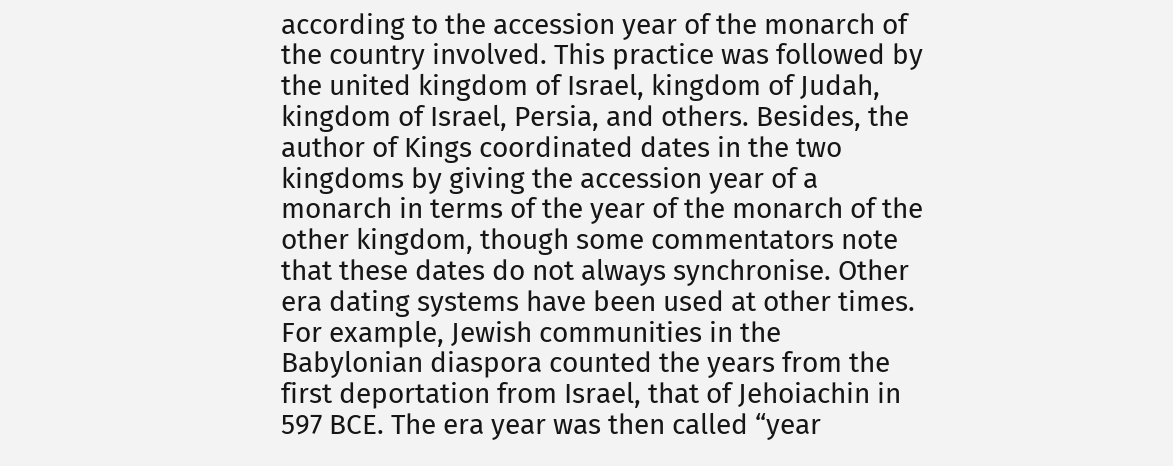according to the accession year of the monarch of the country involved. This practice was followed by the united kingdom of Israel, kingdom of Judah, kingdom of Israel, Persia, and others. Besides, the author of Kings coordinated dates in the two kingdoms by giving the accession year of a monarch in terms of the year of the monarch of the other kingdom, though some commentators note that these dates do not always synchronise. Other era dating systems have been used at other times. For example, Jewish communities in the Babylonian diaspora counted the years from the first deportation from Israel, that of Jehoiachin in 597 BCE. The era year was then called “year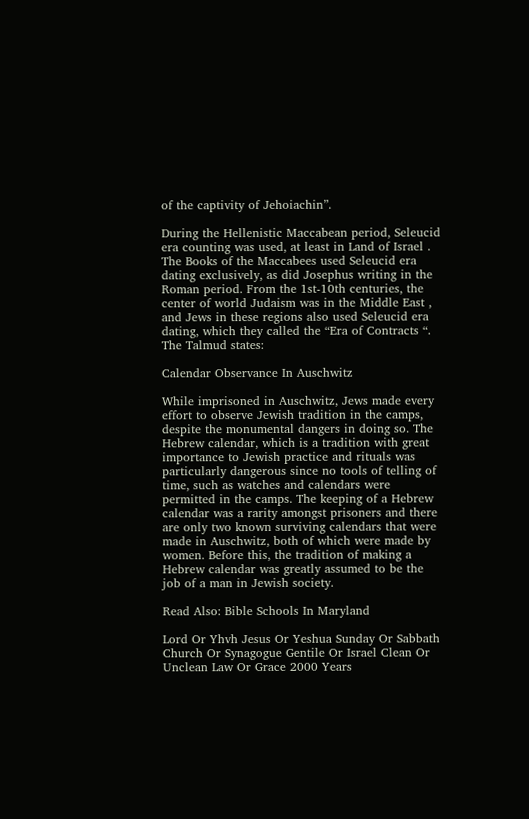of the captivity of Jehoiachin”.

During the Hellenistic Maccabean period, Seleucid era counting was used, at least in Land of Israel . The Books of the Maccabees used Seleucid era dating exclusively, as did Josephus writing in the Roman period. From the 1st-10th centuries, the center of world Judaism was in the Middle East , and Jews in these regions also used Seleucid era dating, which they called the “Era of Contracts “. The Talmud states:

Calendar Observance In Auschwitz

While imprisoned in Auschwitz, Jews made every effort to observe Jewish tradition in the camps, despite the monumental dangers in doing so. The Hebrew calendar, which is a tradition with great importance to Jewish practice and rituals was particularly dangerous since no tools of telling of time, such as watches and calendars were permitted in the camps. The keeping of a Hebrew calendar was a rarity amongst prisoners and there are only two known surviving calendars that were made in Auschwitz, both of which were made by women. Before this, the tradition of making a Hebrew calendar was greatly assumed to be the job of a man in Jewish society.

Read Also: Bible Schools In Maryland

Lord Or Yhvh Jesus Or Yeshua Sunday Or Sabbath Church Or Synagogue Gentile Or Israel Clean Or Unclean Law Or Grace 2000 Years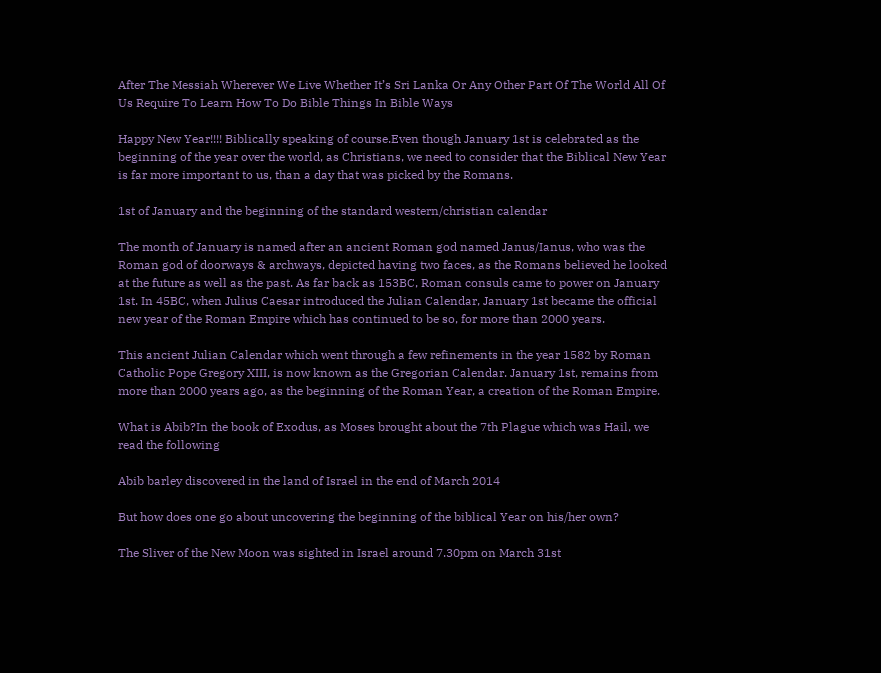After The Messiah Wherever We Live Whether It’s Sri Lanka Or Any Other Part Of The World All Of Us Require To Learn How To Do Bible Things In Bible Ways

Happy New Year!!!! Biblically speaking of course.Even though January 1st is celebrated as the beginning of the year over the world, as Christians, we need to consider that the Biblical New Year is far more important to us, than a day that was picked by the Romans.

1st of January and the beginning of the standard western/christian calendar

The month of January is named after an ancient Roman god named Janus/Ianus, who was the Roman god of doorways & archways, depicted having two faces, as the Romans believed he looked at the future as well as the past. As far back as 153BC, Roman consuls came to power on January 1st. In 45BC, when Julius Caesar introduced the Julian Calendar, January 1st became the official new year of the Roman Empire which has continued to be so, for more than 2000 years.

This ancient Julian Calendar which went through a few refinements in the year 1582 by Roman Catholic Pope Gregory XIII, is now known as the Gregorian Calendar. January 1st, remains from more than 2000 years ago, as the beginning of the Roman Year, a creation of the Roman Empire.

What is Abib?In the book of Exodus, as Moses brought about the 7th Plague which was Hail, we read the following

Abib barley discovered in the land of Israel in the end of March 2014

But how does one go about uncovering the beginning of the biblical Year on his/her own?

The Sliver of the New Moon was sighted in Israel around 7.30pm on March 31st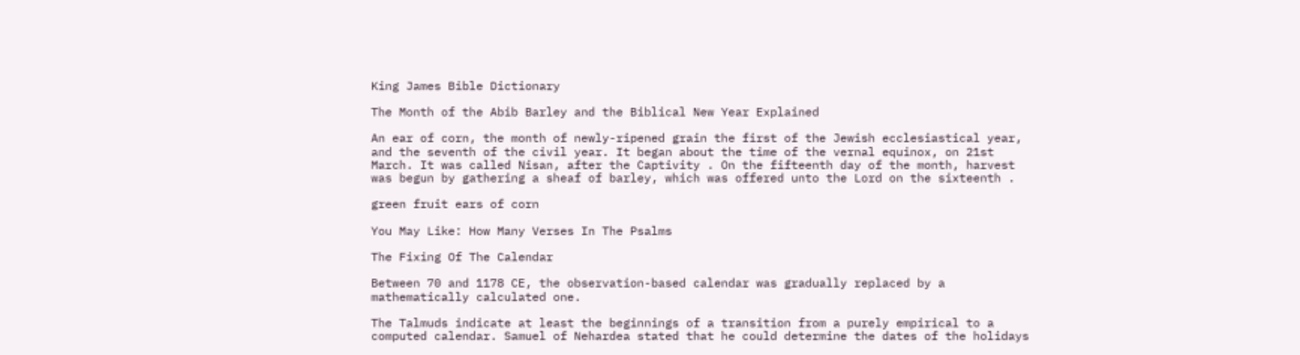King James Bible Dictionary

The Month of the Abib Barley and the Biblical New Year Explained

An ear of corn, the month of newly-ripened grain the first of the Jewish ecclesiastical year, and the seventh of the civil year. It began about the time of the vernal equinox, on 21st March. It was called Nisan, after the Captivity . On the fifteenth day of the month, harvest was begun by gathering a sheaf of barley, which was offered unto the Lord on the sixteenth .

green fruit ears of corn

You May Like: How Many Verses In The Psalms

The Fixing Of The Calendar

Between 70 and 1178 CE, the observation-based calendar was gradually replaced by a mathematically calculated one.

The Talmuds indicate at least the beginnings of a transition from a purely empirical to a computed calendar. Samuel of Nehardea stated that he could determine the dates of the holidays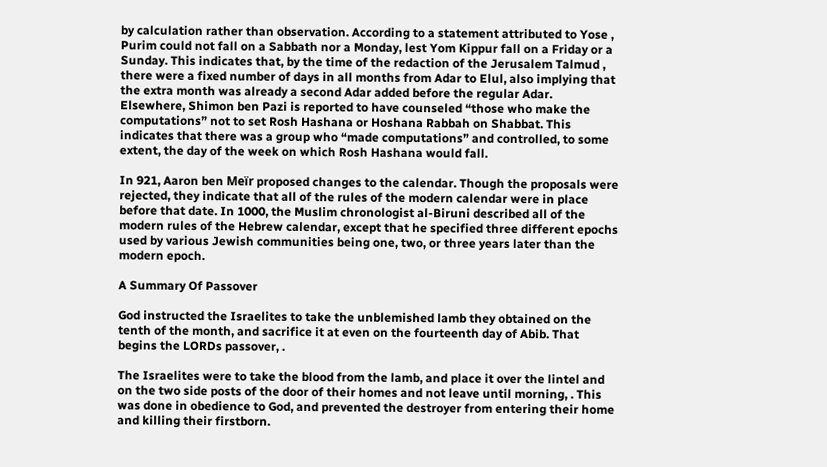by calculation rather than observation. According to a statement attributed to Yose , Purim could not fall on a Sabbath nor a Monday, lest Yom Kippur fall on a Friday or a Sunday. This indicates that, by the time of the redaction of the Jerusalem Talmud , there were a fixed number of days in all months from Adar to Elul, also implying that the extra month was already a second Adar added before the regular Adar. Elsewhere, Shimon ben Pazi is reported to have counseled “those who make the computations” not to set Rosh Hashana or Hoshana Rabbah on Shabbat. This indicates that there was a group who “made computations” and controlled, to some extent, the day of the week on which Rosh Hashana would fall.

In 921, Aaron ben Meïr proposed changes to the calendar. Though the proposals were rejected, they indicate that all of the rules of the modern calendar were in place before that date. In 1000, the Muslim chronologist al-Biruni described all of the modern rules of the Hebrew calendar, except that he specified three different epochs used by various Jewish communities being one, two, or three years later than the modern epoch.

A Summary Of Passover

God instructed the Israelites to take the unblemished lamb they obtained on the tenth of the month, and sacrifice it at even on the fourteenth day of Abib. That begins the LORDs passover, .

The Israelites were to take the blood from the lamb, and place it over the lintel and on the two side posts of the door of their homes and not leave until morning, . This was done in obedience to God, and prevented the destroyer from entering their home and killing their firstborn.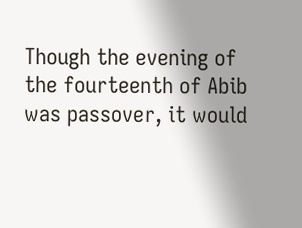Though the evening of the fourteenth of Abib was passover, it would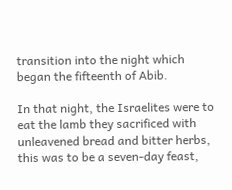transition into the night which began the fifteenth of Abib.

In that night, the Israelites were to eat the lamb they sacrificed with unleavened bread and bitter herbs, this was to be a seven-day feast,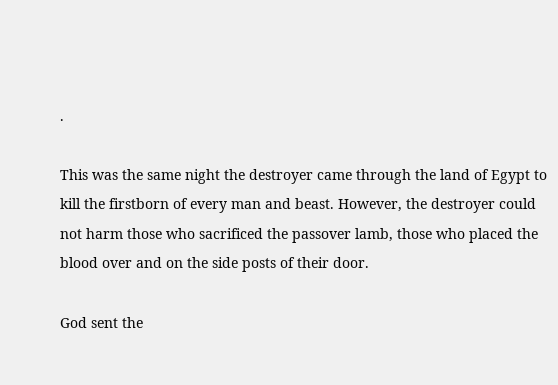.

This was the same night the destroyer came through the land of Egypt to kill the firstborn of every man and beast. However, the destroyer could not harm those who sacrificed the passover lamb, those who placed the blood over and on the side posts of their door.

God sent the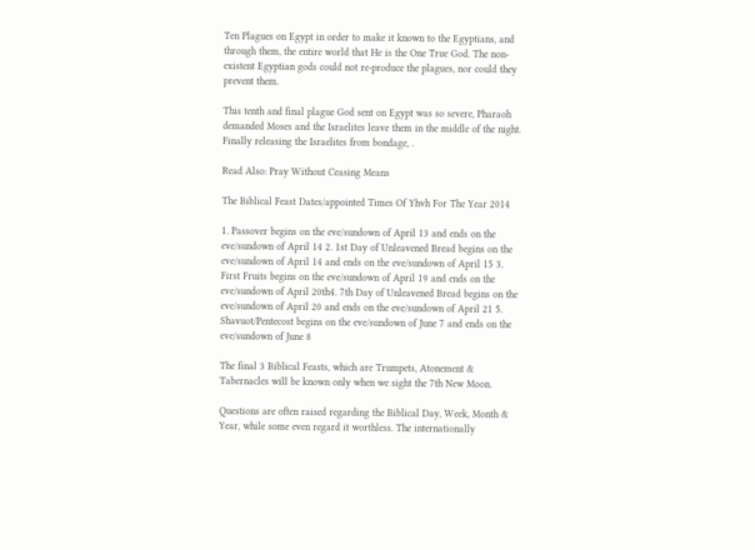Ten Plagues on Egypt in order to make it known to the Egyptians, and through them, the entire world that He is the One True God. The non-existent Egyptian gods could not re-produce the plagues, nor could they prevent them.

This tenth and final plague God sent on Egypt was so severe, Pharaoh demanded Moses and the Israelites leave them in the middle of the night. Finally releasing the Israelites from bondage, .

Read Also: Pray Without Ceasing Means

The Biblical Feast Dates/appointed Times Of Yhvh For The Year 2014

1. Passover begins on the eve/sundown of April 13 and ends on the eve/sundown of April 14 2. 1st Day of Unleavened Bread begins on the eve/sundown of April 14 and ends on the eve/sundown of April 15 3. First Fruits begins on the eve/sundown of April 19 and ends on the eve/sundown of April 20th4. 7th Day of Unleavened Bread begins on the eve/sundown of April 20 and ends on the eve/sundown of April 21 5. Shavuot/Pentecost begins on the eve/sundown of June 7 and ends on the eve/sundown of June 8

The final 3 Biblical Feasts, which are Trumpets, Atonement & Tabernacles will be known only when we sight the 7th New Moon.

Questions are often raised regarding the Biblical Day, Week, Month & Year, while some even regard it worthless. The internationally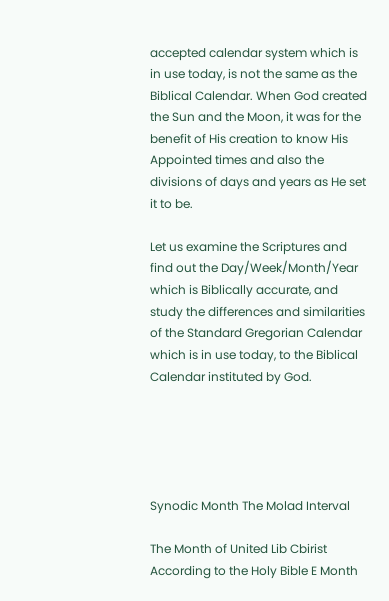accepted calendar system which is in use today, is not the same as the Biblical Calendar. When God created the Sun and the Moon, it was for the benefit of His creation to know His Appointed times and also the divisions of days and years as He set it to be.

Let us examine the Scriptures and find out the Day/Week/Month/Year which is Biblically accurate, and study the differences and similarities of the Standard Gregorian Calendar which is in use today, to the Biblical Calendar instituted by God.





Synodic Month The Molad Interval

The Month of United Lib Cbirist According to the Holy Bible E Month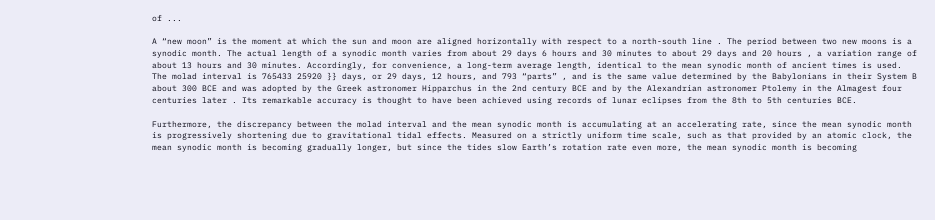of ...

A “new moon” is the moment at which the sun and moon are aligned horizontally with respect to a north-south line . The period between two new moons is a synodic month. The actual length of a synodic month varies from about 29 days 6 hours and 30 minutes to about 29 days and 20 hours , a variation range of about 13 hours and 30 minutes. Accordingly, for convenience, a long-term average length, identical to the mean synodic month of ancient times is used. The molad interval is 765433 25920 }} days, or 29 days, 12 hours, and 793 “parts” , and is the same value determined by the Babylonians in their System B about 300 BCE and was adopted by the Greek astronomer Hipparchus in the 2nd century BCE and by the Alexandrian astronomer Ptolemy in the Almagest four centuries later . Its remarkable accuracy is thought to have been achieved using records of lunar eclipses from the 8th to 5th centuries BCE.

Furthermore, the discrepancy between the molad interval and the mean synodic month is accumulating at an accelerating rate, since the mean synodic month is progressively shortening due to gravitational tidal effects. Measured on a strictly uniform time scale, such as that provided by an atomic clock, the mean synodic month is becoming gradually longer, but since the tides slow Earth’s rotation rate even more, the mean synodic month is becoming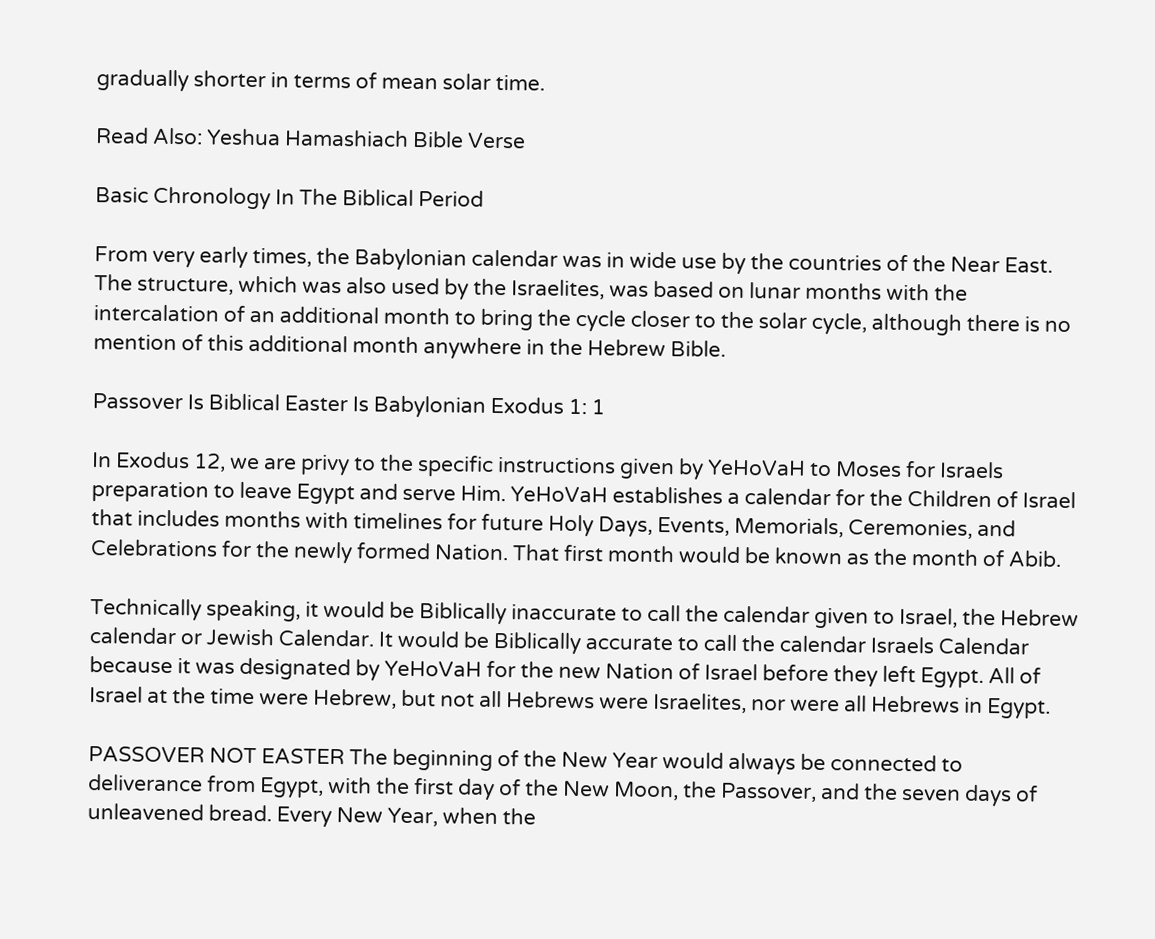gradually shorter in terms of mean solar time.

Read Also: Yeshua Hamashiach Bible Verse

Basic Chronology In The Biblical Period

From very early times, the Babylonian calendar was in wide use by the countries of the Near East. The structure, which was also used by the Israelites, was based on lunar months with the intercalation of an additional month to bring the cycle closer to the solar cycle, although there is no mention of this additional month anywhere in the Hebrew Bible.

Passover Is Biblical Easter Is Babylonian Exodus 1: 1

In Exodus 12, we are privy to the specific instructions given by YeHoVaH to Moses for Israels preparation to leave Egypt and serve Him. YeHoVaH establishes a calendar for the Children of Israel that includes months with timelines for future Holy Days, Events, Memorials, Ceremonies, and Celebrations for the newly formed Nation. That first month would be known as the month of Abib.

Technically speaking, it would be Biblically inaccurate to call the calendar given to Israel, the Hebrew calendar or Jewish Calendar. It would be Biblically accurate to call the calendar Israels Calendar because it was designated by YeHoVaH for the new Nation of Israel before they left Egypt. All of Israel at the time were Hebrew, but not all Hebrews were Israelites, nor were all Hebrews in Egypt.

PASSOVER NOT EASTER The beginning of the New Year would always be connected to deliverance from Egypt, with the first day of the New Moon, the Passover, and the seven days of unleavened bread. Every New Year, when the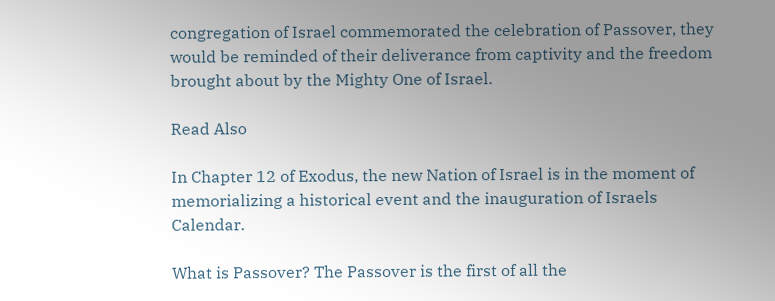congregation of Israel commemorated the celebration of Passover, they would be reminded of their deliverance from captivity and the freedom brought about by the Mighty One of Israel.

Read Also

In Chapter 12 of Exodus, the new Nation of Israel is in the moment of memorializing a historical event and the inauguration of Israels Calendar.

What is Passover? The Passover is the first of all the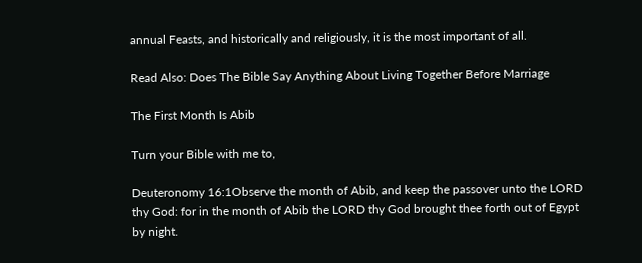annual Feasts, and historically and religiously, it is the most important of all.

Read Also: Does The Bible Say Anything About Living Together Before Marriage

The First Month Is Abib

Turn your Bible with me to,

Deuteronomy 16:1Observe the month of Abib, and keep the passover unto the LORD thy God: for in the month of Abib the LORD thy God brought thee forth out of Egypt by night.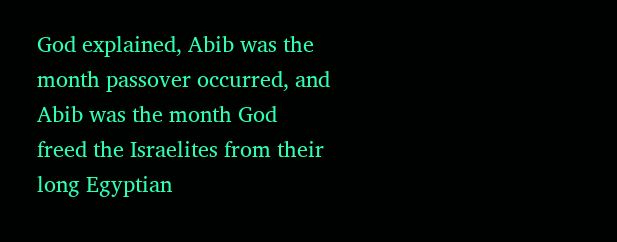God explained, Abib was the month passover occurred, and Abib was the month God freed the Israelites from their long Egyptian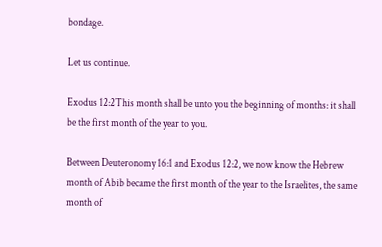bondage.

Let us continue.

Exodus 12:2This month shall be unto you the beginning of months: it shall be the first month of the year to you.

Between Deuteronomy 16:1 and Exodus 12:2, we now know the Hebrew month of Abib became the first month of the year to the Israelites, the same month of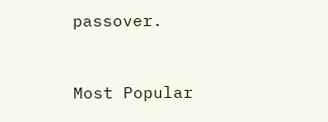passover.


Most Popular